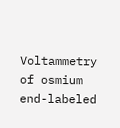Voltammetry of osmium end-labeled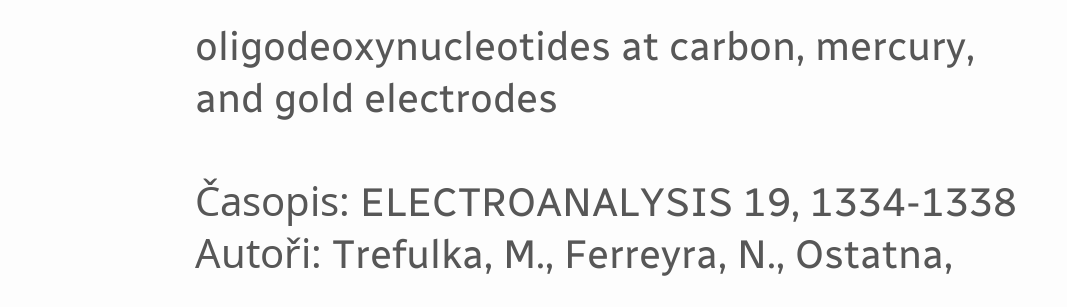oligodeoxynucleotides at carbon, mercury, and gold electrodes

Časopis: ELECTROANALYSIS 19, 1334-1338
Autoři: Trefulka, M., Ferreyra, N., Ostatna,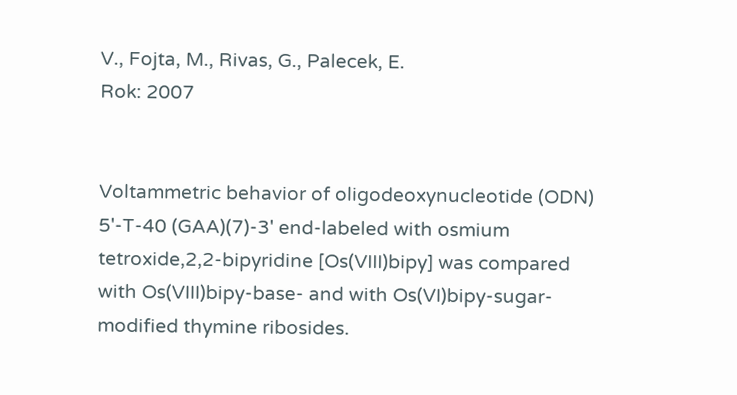V., Fojta, M., Rivas, G., Palecek, E.
Rok: 2007


Voltammetric behavior of oligodeoxynucleotide (ODN) 5'-T-40 (GAA)(7)-3' end-labeled with osmium tetroxide,2,2-bipyridine [Os(VIII)bipy] was compared with Os(VIII)bipy-base- and with Os(VI)bipy-sugar-modified thymine ribosides.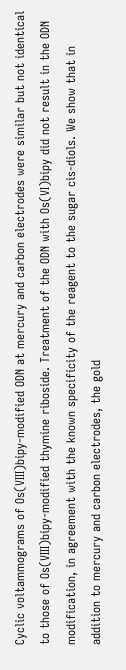Cyclic voltammograms of Os(VIII)bipy-modified ODN at mercury and carbon electrodes were similar but not identical to those of Os(VIII)bipy-modified thymine riboside. Treatment of the ODN with Os(VI)bipy did not result in the ODN modification, in agreement with the known specificity of the reagent to the sugar cis-diols. We show that in addition to mercury and carbon electrodes, the gold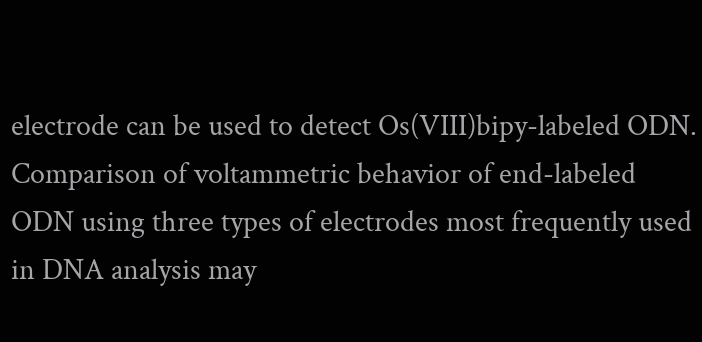electrode can be used to detect Os(VIII)bipy-labeled ODN. Comparison of voltammetric behavior of end-labeled ODN using three types of electrodes most frequently used in DNA analysis may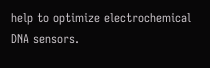help to optimize electrochemical DNA sensors.